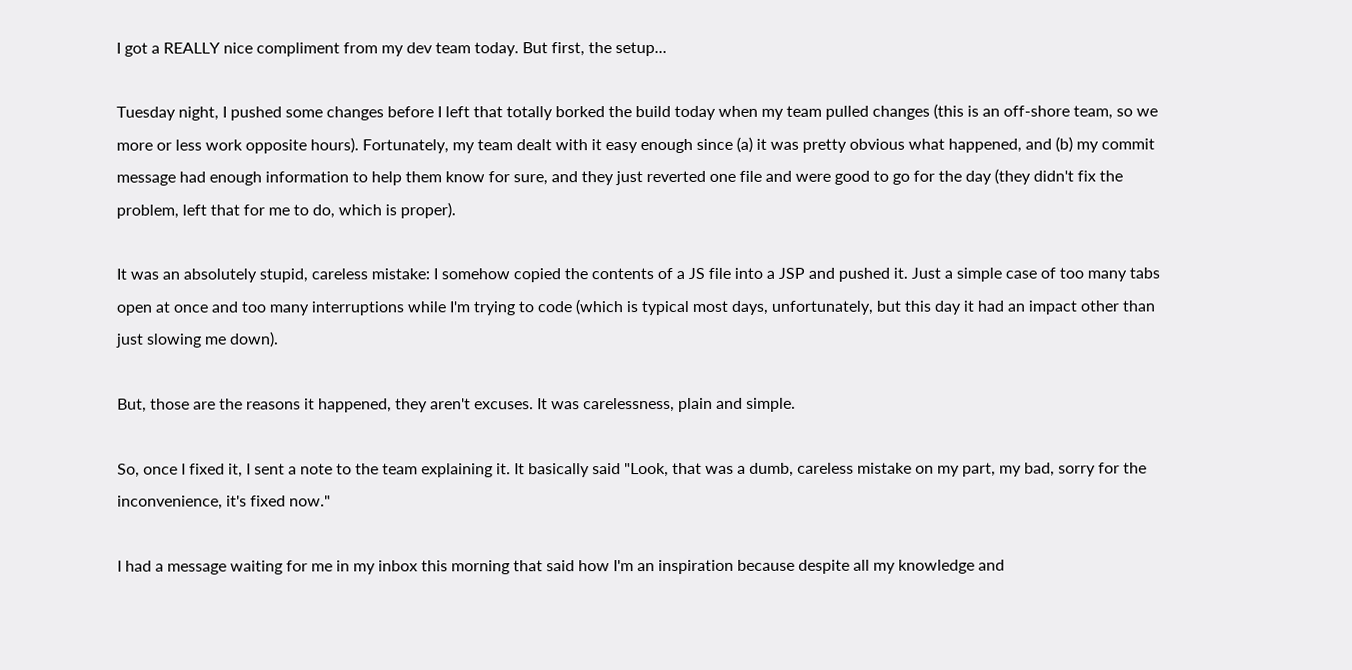I got a REALLY nice compliment from my dev team today. But first, the setup...

Tuesday night, I pushed some changes before I left that totally borked the build today when my team pulled changes (this is an off-shore team, so we more or less work opposite hours). Fortunately, my team dealt with it easy enough since (a) it was pretty obvious what happened, and (b) my commit message had enough information to help them know for sure, and they just reverted one file and were good to go for the day (they didn't fix the problem, left that for me to do, which is proper).

It was an absolutely stupid, careless mistake: I somehow copied the contents of a JS file into a JSP and pushed it. Just a simple case of too many tabs open at once and too many interruptions while I'm trying to code (which is typical most days, unfortunately, but this day it had an impact other than just slowing me down).

But, those are the reasons it happened, they aren't excuses. It was carelessness, plain and simple.

So, once I fixed it, I sent a note to the team explaining it. It basically said "Look, that was a dumb, careless mistake on my part, my bad, sorry for the inconvenience, it's fixed now."

I had a message waiting for me in my inbox this morning that said how I'm an inspiration because despite all my knowledge and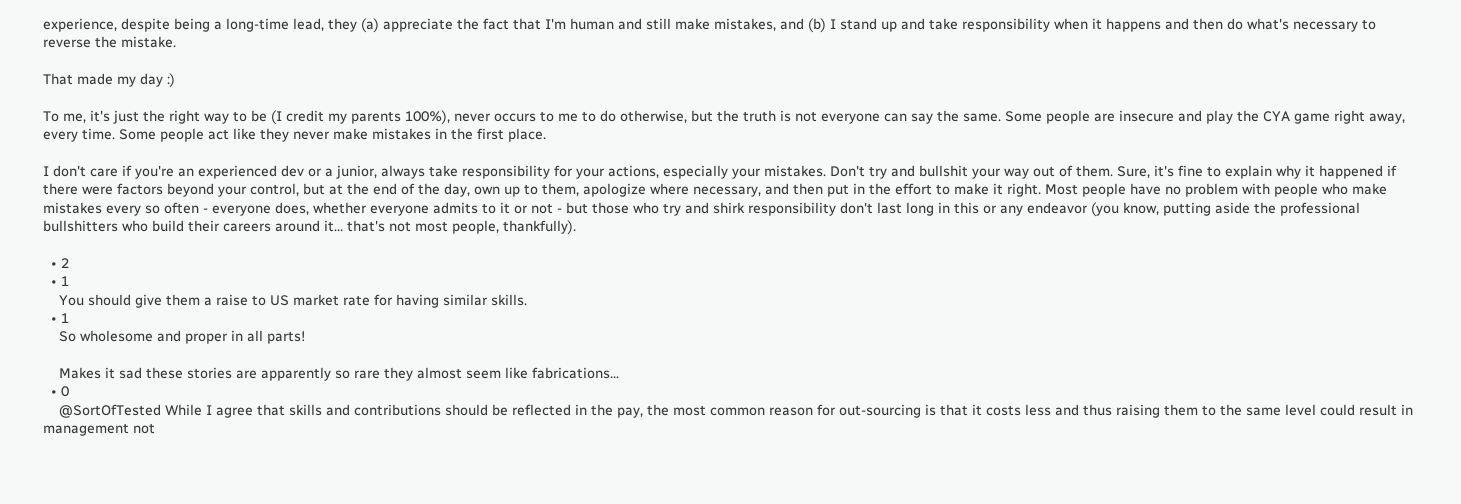experience, despite being a long-time lead, they (a) appreciate the fact that I'm human and still make mistakes, and (b) I stand up and take responsibility when it happens and then do what's necessary to reverse the mistake.

That made my day :)

To me, it's just the right way to be (I credit my parents 100%), never occurs to me to do otherwise, but the truth is not everyone can say the same. Some people are insecure and play the CYA game right away, every time. Some people act like they never make mistakes in the first place.

I don't care if you're an experienced dev or a junior, always take responsibility for your actions, especially your mistakes. Don't try and bullshit your way out of them. Sure, it's fine to explain why it happened if there were factors beyond your control, but at the end of the day, own up to them, apologize where necessary, and then put in the effort to make it right. Most people have no problem with people who make mistakes every so often - everyone does, whether everyone admits to it or not - but those who try and shirk responsibility don't last long in this or any endeavor (you know, putting aside the professional bullshitters who build their careers around it... that's not most people, thankfully).

  • 2
  • 1
    You should give them a raise to US market rate for having similar skills.
  • 1
    So wholesome and proper in all parts!

    Makes it sad these stories are apparently so rare they almost seem like fabrications...
  • 0
    @SortOfTested While I agree that skills and contributions should be reflected in the pay, the most common reason for out-sourcing is that it costs less and thus raising them to the same level could result in management not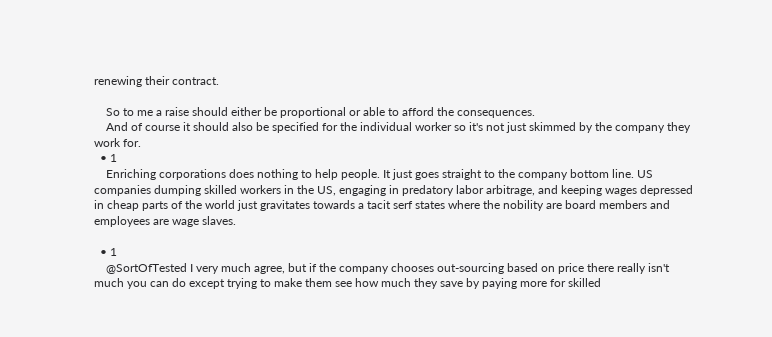renewing their contract.

    So to me a raise should either be proportional or able to afford the consequences.
    And of course it should also be specified for the individual worker so it's not just skimmed by the company they work for.
  • 1
    Enriching corporations does nothing to help people. It just goes straight to the company bottom line. US companies dumping skilled workers in the US, engaging in predatory labor arbitrage, and keeping wages depressed in cheap parts of the world just gravitates towards a tacit serf states where the nobility are board members and employees are wage slaves.

  • 1
    @SortOfTested I very much agree, but if the company chooses out-sourcing based on price there really isn't much you can do except trying to make them see how much they save by paying more for skilled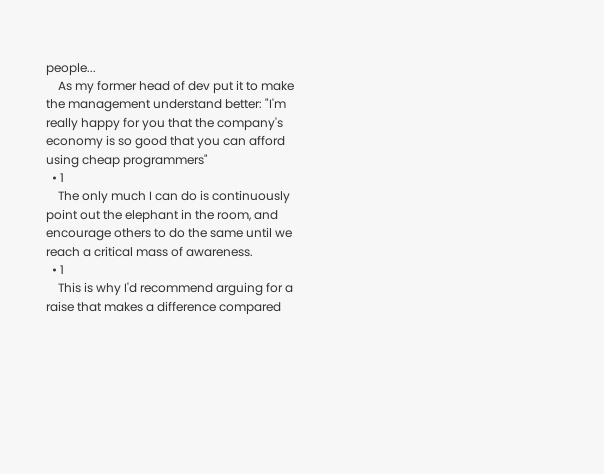people...
    As my former head of dev put it to make the management understand better: "I'm really happy for you that the company's economy is so good that you can afford using cheap programmers"
  • 1
    The only much I can do is continuously point out the elephant in the room, and encourage others to do the same until we reach a critical mass of awareness.
  • 1
    This is why I'd recommend arguing for a raise that makes a difference compared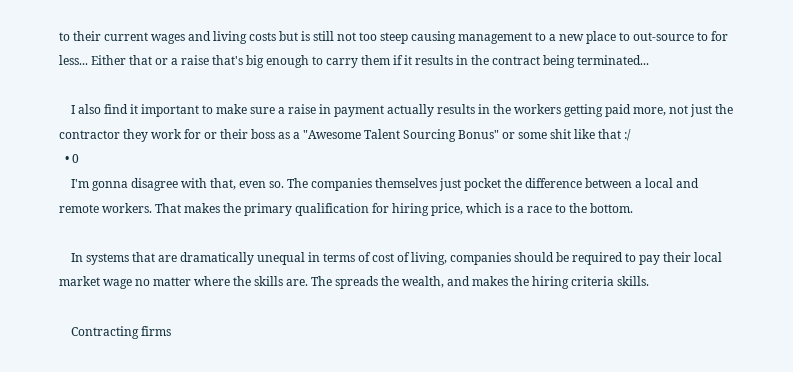to their current wages and living costs but is still not too steep causing management to a new place to out-source to for less... Either that or a raise that's big enough to carry them if it results in the contract being terminated...

    I also find it important to make sure a raise in payment actually results in the workers getting paid more, not just the contractor they work for or their boss as a "Awesome Talent Sourcing Bonus" or some shit like that :/
  • 0
    I'm gonna disagree with that, even so. The companies themselves just pocket the difference between a local and remote workers. That makes the primary qualification for hiring price, which is a race to the bottom.

    In systems that are dramatically unequal in terms of cost of living, companies should be required to pay their local market wage no matter where the skills are. The spreads the wealth, and makes the hiring criteria skills.

    Contracting firms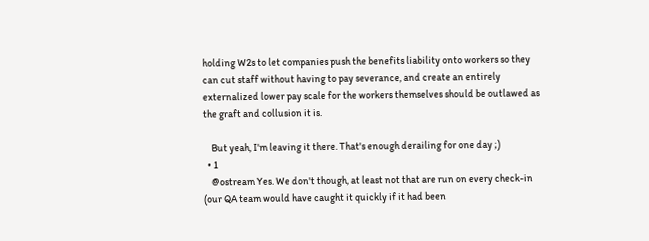holding W2s to let companies push the benefits liability onto workers so they can cut staff without having to pay severance, and create an entirely externalized lower pay scale for the workers themselves should be outlawed as the graft and collusion it is.

    But yeah, I'm leaving it there. That's enough derailing for one day ;)
  • 1
    @ostream Yes. We don't though, at least not that are run on every check-in (our QA team would have caught it quickly if it had been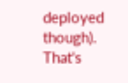deployed though). That's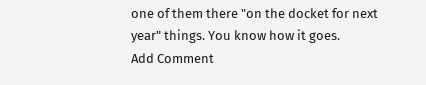one of them there "on the docket for next year" things. You know how it goes.
Add Comment